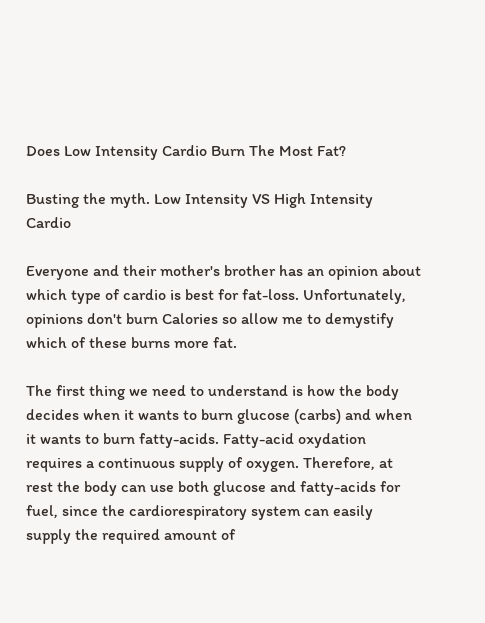Does Low Intensity Cardio Burn The Most Fat?

Busting the myth. Low Intensity VS High Intensity Cardio

Everyone and their mother's brother has an opinion about which type of cardio is best for fat-loss. Unfortunately, opinions don't burn Calories so allow me to demystify which of these burns more fat.

The first thing we need to understand is how the body decides when it wants to burn glucose (carbs) and when it wants to burn fatty-acids. Fatty-acid oxydation requires a continuous supply of oxygen. Therefore, at rest the body can use both glucose and fatty-acids for fuel, since the cardiorespiratory system can easily supply the required amount of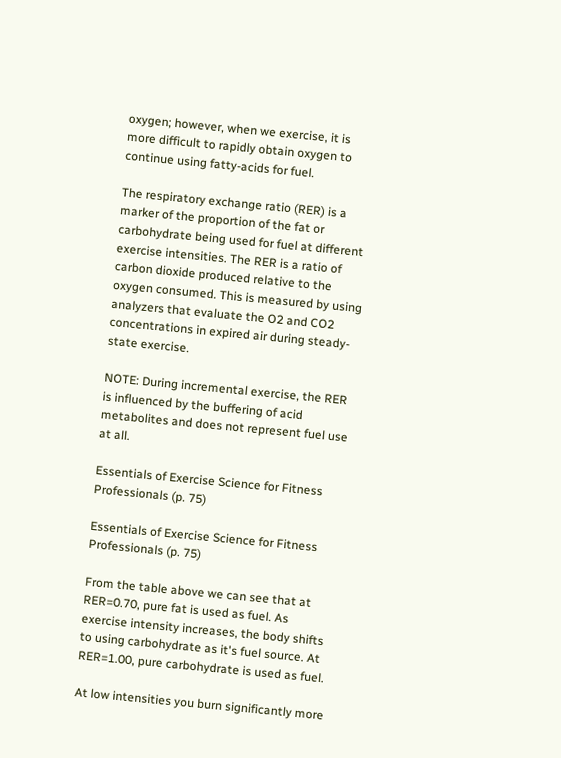oxygen; however, when we exercise, it is more difficult to rapidly obtain oxygen to continue using fatty-acids for fuel.

The respiratory exchange ratio (RER) is a marker of the proportion of the fat or carbohydrate being used for fuel at different exercise intensities. The RER is a ratio of carbon dioxide produced relative to the oxygen consumed. This is measured by using analyzers that evaluate the O2 and CO2 concentrations in expired air during steady-state exercise.

NOTE: During incremental exercise, the RER is influenced by the buffering of acid metabolites and does not represent fuel use at all.

Essentials of Exercise Science for Fitness Professionals (p. 75)

Essentials of Exercise Science for Fitness Professionals (p. 75)

From the table above we can see that at RER=0.70, pure fat is used as fuel. As exercise intensity increases, the body shifts to using carbohydrate as it's fuel source. At RER=1.00, pure carbohydrate is used as fuel.

At low intensities you burn significantly more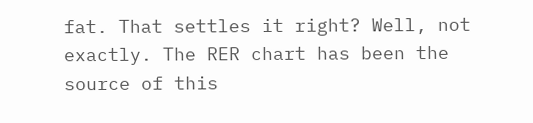fat. That settles it right? Well, not exactly. The RER chart has been the source of this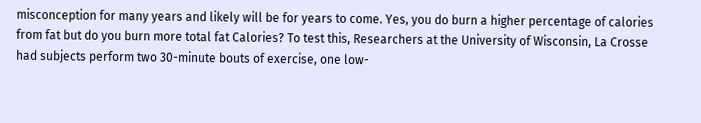misconception for many years and likely will be for years to come. Yes, you do burn a higher percentage of calories from fat but do you burn more total fat Calories? To test this, Researchers at the University of Wisconsin, La Crosse had subjects perform two 30-minute bouts of exercise, one low-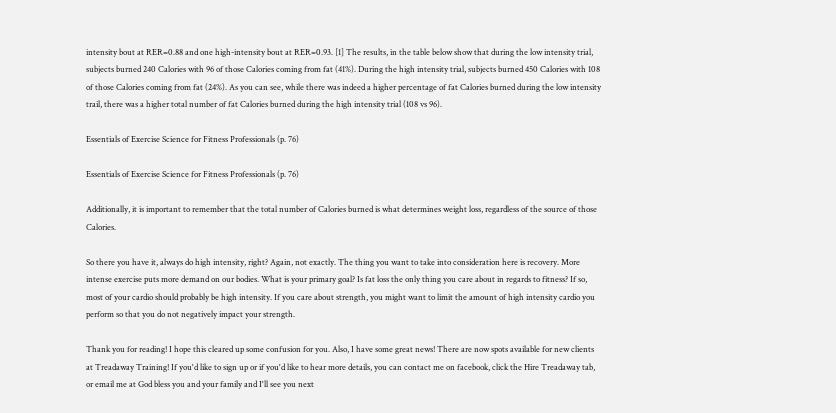intensity bout at RER=0.88 and one high-intensity bout at RER=0.93. [1] The results, in the table below show that during the low intensity trial, subjects burned 240 Calories with 96 of those Calories coming from fat (41%). During the high intensity trial, subjects burned 450 Calories with 108 of those Calories coming from fat (24%). As you can see, while there was indeed a higher percentage of fat Calories burned during the low intensity trail, there was a higher total number of fat Calories burned during the high intensity trial (108 vs 96).

Essentials of Exercise Science for Fitness Professionals (p. 76)

Essentials of Exercise Science for Fitness Professionals (p. 76)

Additionally, it is important to remember that the total number of Calories burned is what determines weight loss, regardless of the source of those Calories.

So there you have it, always do high intensity, right? Again, not exactly. The thing you want to take into consideration here is recovery. More intense exercise puts more demand on our bodies. What is your primary goal? Is fat loss the only thing you care about in regards to fitness? If so, most of your cardio should probably be high intensity. If you care about strength, you might want to limit the amount of high intensity cardio you perform so that you do not negatively impact your strength.

Thank you for reading! I hope this cleared up some confusion for you. Also, I have some great news! There are now spots available for new clients at Treadaway Training! If you'd like to sign up or if you'd like to hear more details, you can contact me on facebook, click the Hire Treadaway tab, or email me at God bless you and your family and I'll see you next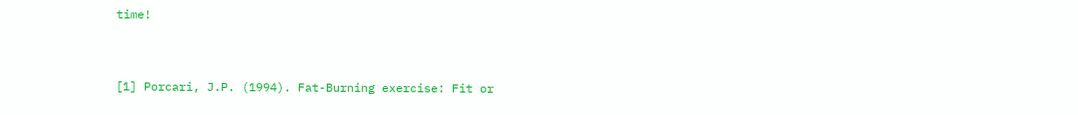time!


[1] Porcari, J.P. (1994). Fat-Burning exercise: Fit or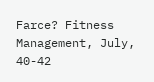Farce? Fitness Management, July, 40-42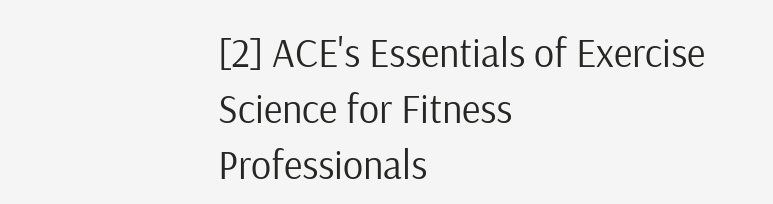[2] ACE's Essentials of Exercise Science for Fitness Professionals